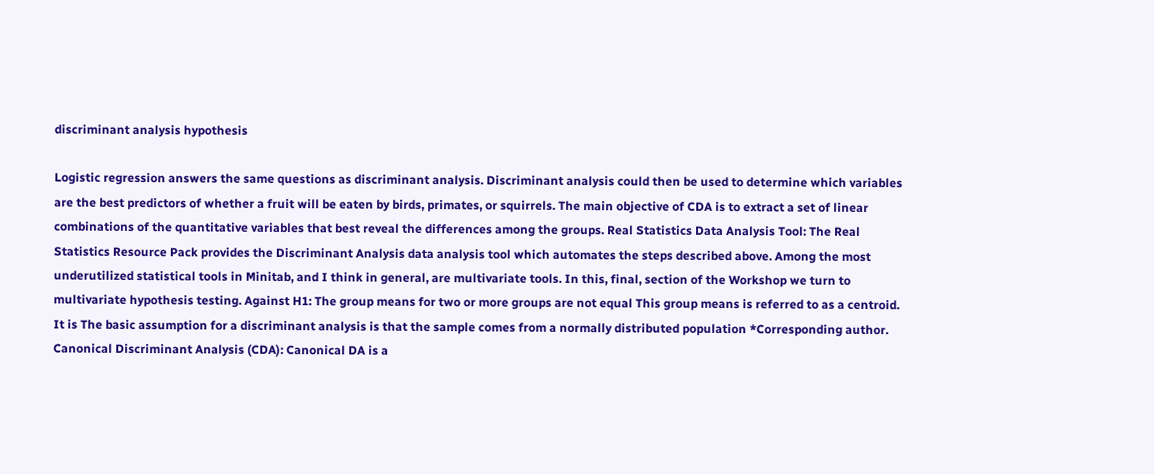discriminant analysis hypothesis

Logistic regression answers the same questions as discriminant analysis. Discriminant analysis could then be used to determine which variables are the best predictors of whether a fruit will be eaten by birds, primates, or squirrels. The main objective of CDA is to extract a set of linear combinations of the quantitative variables that best reveal the differences among the groups. Real Statistics Data Analysis Tool: The Real Statistics Resource Pack provides the Discriminant Analysis data analysis tool which automates the steps described above. Among the most underutilized statistical tools in Minitab, and I think in general, are multivariate tools. In this, final, section of the Workshop we turn to multivariate hypothesis testing. Against H1: The group means for two or more groups are not equal This group means is referred to as a centroid. It is The basic assumption for a discriminant analysis is that the sample comes from a normally distributed population *Corresponding author. Canonical Discriminant Analysis (CDA): Canonical DA is a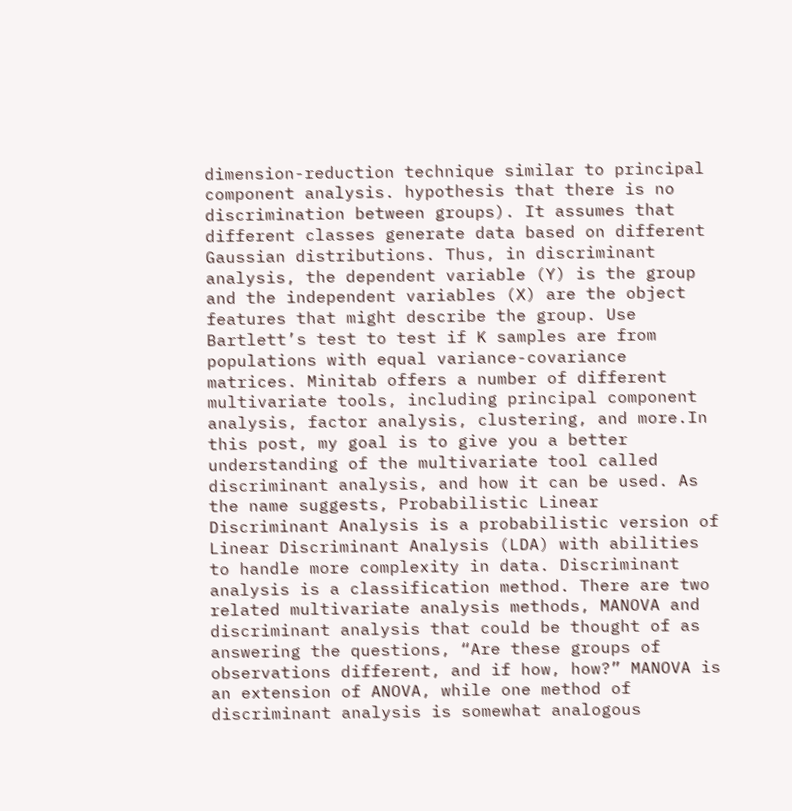dimension-reduction technique similar to principal component analysis. hypothesis that there is no discrimination between groups). It assumes that different classes generate data based on different Gaussian distributions. Thus, in discriminant analysis, the dependent variable (Y) is the group and the independent variables (X) are the object features that might describe the group. Use Bartlett’s test to test if K samples are from populations with equal variance-covariance matrices. Minitab offers a number of different multivariate tools, including principal component analysis, factor analysis, clustering, and more.In this post, my goal is to give you a better understanding of the multivariate tool called discriminant analysis, and how it can be used. As the name suggests, Probabilistic Linear Discriminant Analysis is a probabilistic version of Linear Discriminant Analysis (LDA) with abilities to handle more complexity in data. Discriminant analysis is a classification method. There are two related multivariate analysis methods, MANOVA and discriminant analysis that could be thought of as answering the questions, “Are these groups of observations different, and if how, how?” MANOVA is an extension of ANOVA, while one method of discriminant analysis is somewhat analogous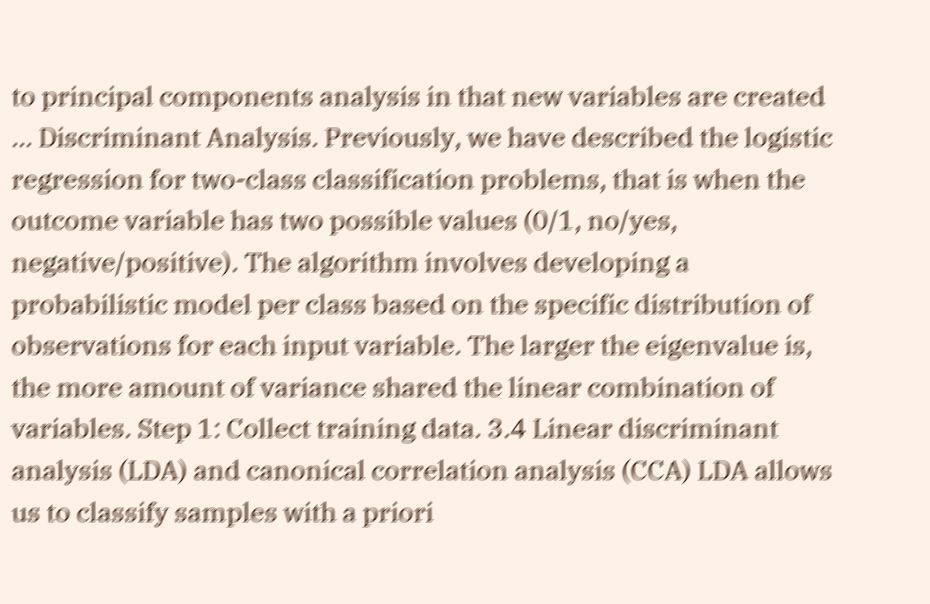to principal components analysis in that new variables are created … Discriminant Analysis. Previously, we have described the logistic regression for two-class classification problems, that is when the outcome variable has two possible values (0/1, no/yes, negative/positive). The algorithm involves developing a probabilistic model per class based on the specific distribution of observations for each input variable. The larger the eigenvalue is, the more amount of variance shared the linear combination of variables. Step 1: Collect training data. 3.4 Linear discriminant analysis (LDA) and canonical correlation analysis (CCA) LDA allows us to classify samples with a priori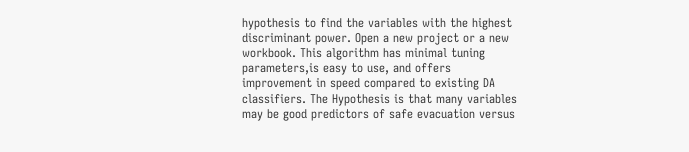hypothesis to find the variables with the highest discriminant power. Open a new project or a new workbook. This algorithm has minimal tuning parameters,is easy to use, and offers improvement in speed compared to existing DA classifiers. The Hypothesis is that many variables may be good predictors of safe evacuation versus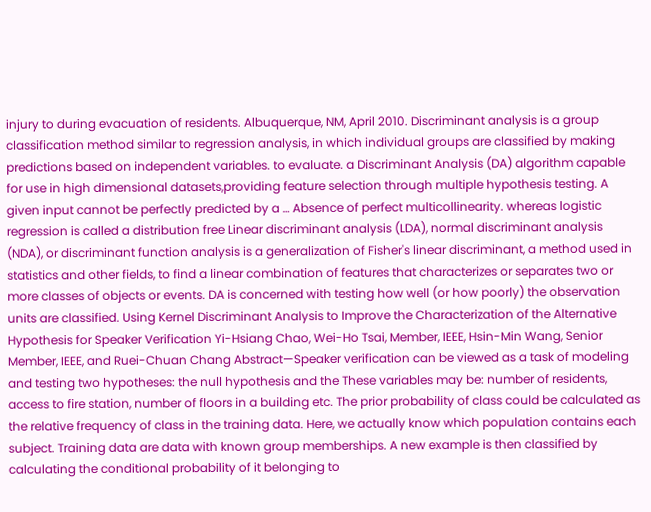injury to during evacuation of residents. Albuquerque, NM, April 2010. Discriminant analysis is a group classification method similar to regression analysis, in which individual groups are classified by making predictions based on independent variables. to evaluate. a Discriminant Analysis (DA) algorithm capable for use in high dimensional datasets,providing feature selection through multiple hypothesis testing. A given input cannot be perfectly predicted by a … Absence of perfect multicollinearity. whereas logistic regression is called a distribution free Linear discriminant analysis (LDA), normal discriminant analysis (NDA), or discriminant function analysis is a generalization of Fisher's linear discriminant, a method used in statistics and other fields, to find a linear combination of features that characterizes or separates two or more classes of objects or events. DA is concerned with testing how well (or how poorly) the observation units are classified. Using Kernel Discriminant Analysis to Improve the Characterization of the Alternative Hypothesis for Speaker Verification Yi-Hsiang Chao, Wei-Ho Tsai, Member, IEEE, Hsin-Min Wang, Senior Member, IEEE, and Ruei-Chuan Chang Abstract—Speaker verification can be viewed as a task of modeling and testing two hypotheses: the null hypothesis and the These variables may be: number of residents, access to fire station, number of floors in a building etc. The prior probability of class could be calculated as the relative frequency of class in the training data. Here, we actually know which population contains each subject. Training data are data with known group memberships. A new example is then classified by calculating the conditional probability of it belonging to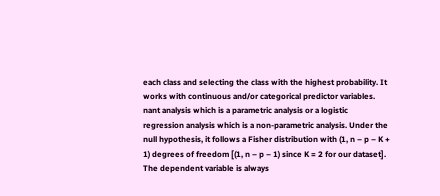each class and selecting the class with the highest probability. It works with continuous and/or categorical predictor variables. nant analysis which is a parametric analysis or a logistic regression analysis which is a non-parametric analysis. Under the null hypothesis, it follows a Fisher distribution with (1, n – p – K + 1) degrees of freedom [(1, n – p – 1) since K = 2 for our dataset]. The dependent variable is always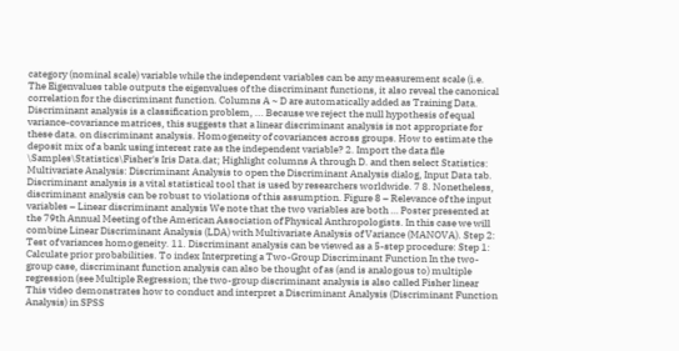category (nominal scale) variable while the independent variables can be any measurement scale (i.e. The Eigenvalues table outputs the eigenvalues of the discriminant functions, it also reveal the canonical correlation for the discriminant function. Columns A ~ D are automatically added as Training Data. Discriminant analysis is a classification problem, ... Because we reject the null hypothesis of equal variance-covariance matrices, this suggests that a linear discriminant analysis is not appropriate for these data. on discriminant analysis. Homogeneity of covariances across groups. How to estimate the deposit mix of a bank using interest rate as the independent variable? 2. Import the data file \Samples\Statistics\Fisher's Iris Data.dat; Highlight columns A through D. and then select Statistics: Multivariate Analysis: Discriminant Analysis to open the Discriminant Analysis dialog, Input Data tab. Discriminant analysis is a vital statistical tool that is used by researchers worldwide. 7 8. Nonetheless, discriminant analysis can be robust to violations of this assumption. Figure 8 – Relevance of the input variables – Linear discriminant analysis We note that the two variables are both … Poster presented at the 79th Annual Meeting of the American Association of Physical Anthropologists. In this case we will combine Linear Discriminant Analysis (LDA) with Multivariate Analysis of Variance (MANOVA). Step 2: Test of variances homogeneity. 11. Discriminant analysis can be viewed as a 5-step procedure: Step 1: Calculate prior probabilities. To index Interpreting a Two-Group Discriminant Function In the two-group case, discriminant function analysis can also be thought of as (and is analogous to) multiple regression (see Multiple Regression; the two-group discriminant analysis is also called Fisher linear This video demonstrates how to conduct and interpret a Discriminant Analysis (Discriminant Function Analysis) in SPSS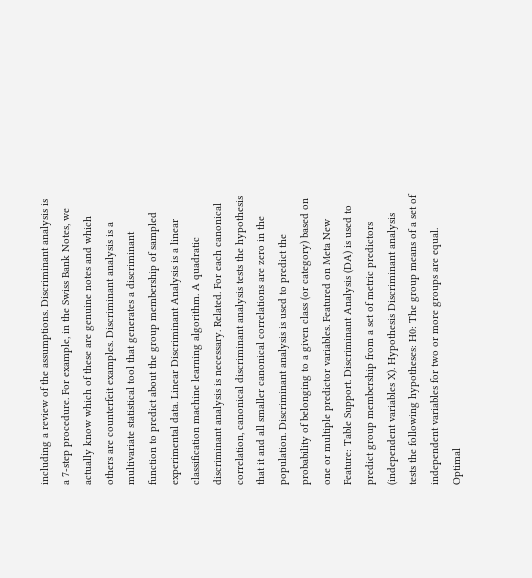including a review of the assumptions. Discriminant analysis is a 7-step procedure. For example, in the Swiss Bank Notes, we actually know which of these are genuine notes and which others are counterfeit examples. Discriminant analysis is a multivariate statistical tool that generates a discriminant function to predict about the group membership of sampled experimental data. Linear Discriminant Analysis is a linear classification machine learning algorithm. A quadratic discriminant analysis is necessary. Related. For each canonical correlation, canonical discriminant analysis tests the hypothesis that it and all smaller canonical correlations are zero in the population. Discriminant analysis is used to predict the probability of belonging to a given class (or category) based on one or multiple predictor variables. Featured on Meta New Feature: Table Support. Discriminant Analysis (DA) is used to predict group membership from a set of metric predictors (independent variables X). Hypothesis Discriminant analysis tests the following hypotheses: H0: The group means of a set of independent variables for two or more groups are equal. Optimal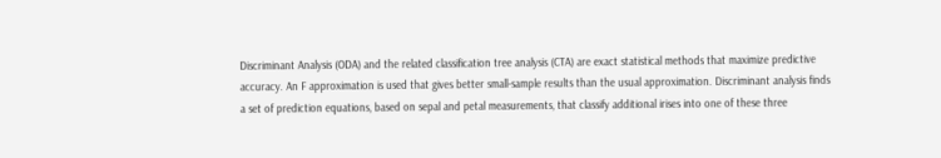Discriminant Analysis (ODA) and the related classification tree analysis (CTA) are exact statistical methods that maximize predictive accuracy. An F approximation is used that gives better small-sample results than the usual approximation. Discriminant analysis finds a set of prediction equations, based on sepal and petal measurements, that classify additional irises into one of these three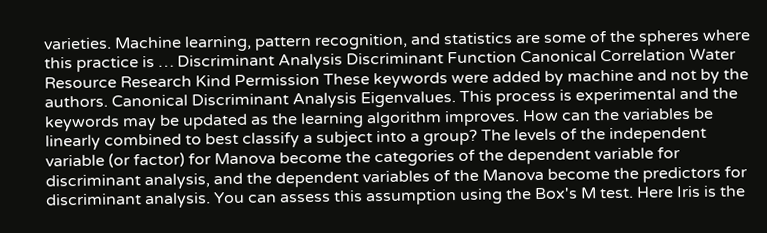varieties. Machine learning, pattern recognition, and statistics are some of the spheres where this practice is … Discriminant Analysis Discriminant Function Canonical Correlation Water Resource Research Kind Permission These keywords were added by machine and not by the authors. Canonical Discriminant Analysis Eigenvalues. This process is experimental and the keywords may be updated as the learning algorithm improves. How can the variables be linearly combined to best classify a subject into a group? The levels of the independent variable (or factor) for Manova become the categories of the dependent variable for discriminant analysis, and the dependent variables of the Manova become the predictors for discriminant analysis. You can assess this assumption using the Box's M test. Here Iris is the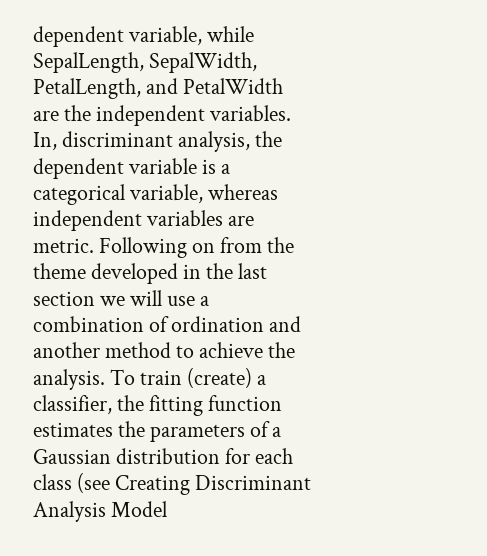dependent variable, while SepalLength, SepalWidth, PetalLength, and PetalWidth are the independent variables. In, discriminant analysis, the dependent variable is a categorical variable, whereas independent variables are metric. Following on from the theme developed in the last section we will use a combination of ordination and another method to achieve the analysis. To train (create) a classifier, the fitting function estimates the parameters of a Gaussian distribution for each class (see Creating Discriminant Analysis Model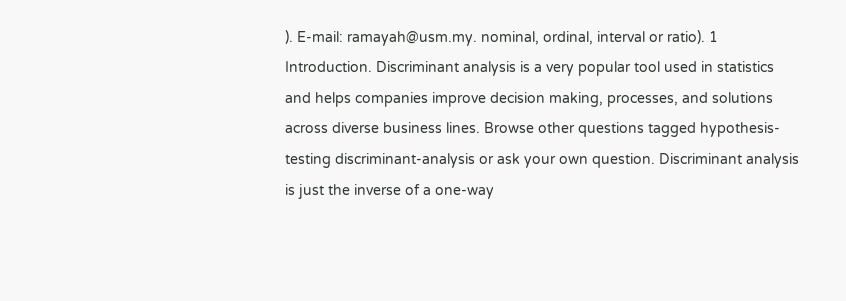). E-mail: ramayah@usm.my. nominal, ordinal, interval or ratio). 1 Introduction. Discriminant analysis is a very popular tool used in statistics and helps companies improve decision making, processes, and solutions across diverse business lines. Browse other questions tagged hypothesis-testing discriminant-analysis or ask your own question. Discriminant analysis is just the inverse of a one-way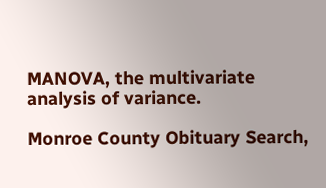MANOVA, the multivariate analysis of variance.

Monroe County Obituary Search,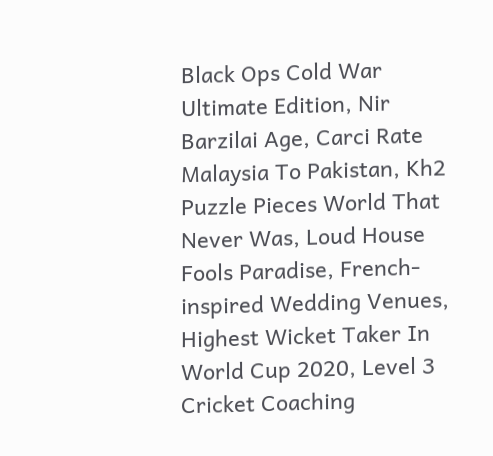Black Ops Cold War Ultimate Edition, Nir Barzilai Age, Carci Rate Malaysia To Pakistan, Kh2 Puzzle Pieces World That Never Was, Loud House Fools Paradise, French-inspired Wedding Venues, Highest Wicket Taker In World Cup 2020, Level 3 Cricket Coaching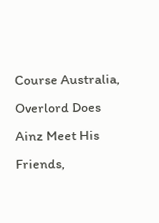Course Australia, Overlord Does Ainz Meet His Friends,